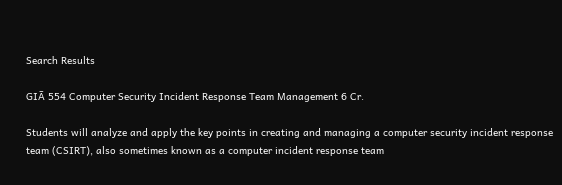Search Results

GIĀ 554 Computer Security Incident Response Team Management 6 Cr.

Students will analyze and apply the key points in creating and managing a computer security incident response team (CSIRT), also sometimes known as a computer incident response team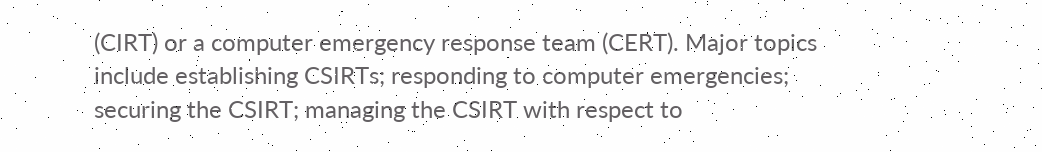(CIRT) or a computer emergency response team (CERT). Major topics include establishing CSIRTs; responding to computer emergencies; securing the CSIRT; managing the CSIRT with respect to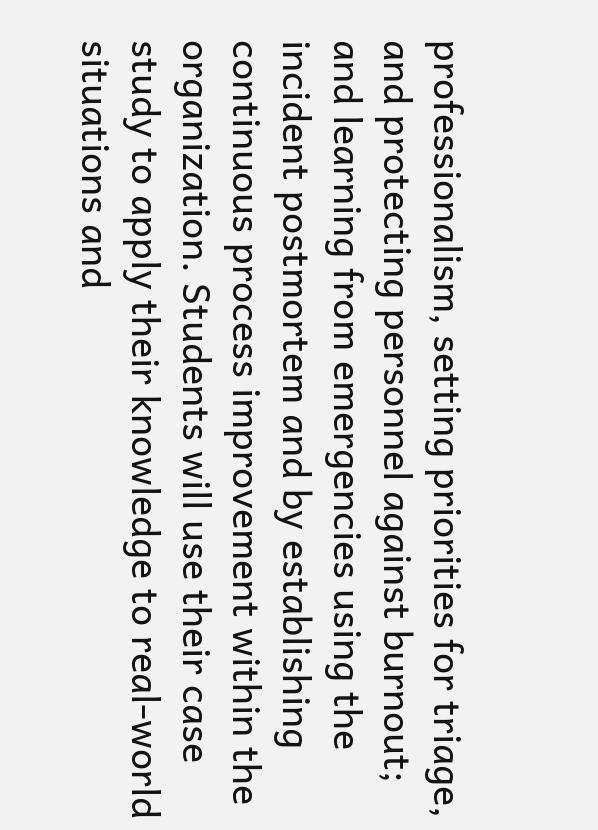professionalism, setting priorities for triage, and protecting personnel against burnout; and learning from emergencies using the incident postmortem and by establishing continuous process improvement within the organization. Students will use their case study to apply their knowledge to real-world situations and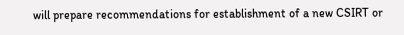will prepare recommendations for establishment of a new CSIRT or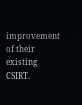improvement of their existing CSIRT.